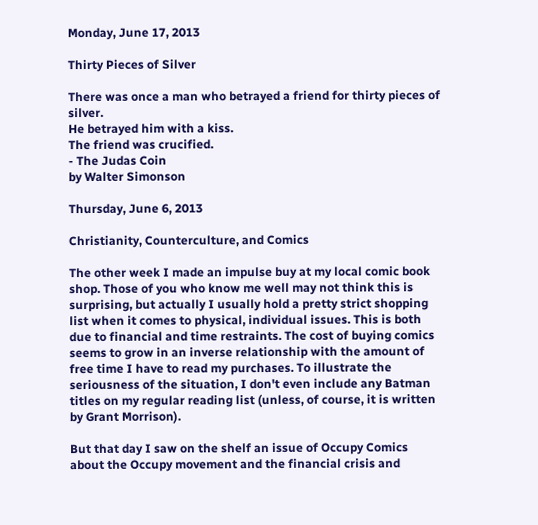Monday, June 17, 2013

Thirty Pieces of Silver

There was once a man who betrayed a friend for thirty pieces of silver.
He betrayed him with a kiss.
The friend was crucified.
- The Judas Coin
by Walter Simonson

Thursday, June 6, 2013

Christianity, Counterculture, and Comics

The other week I made an impulse buy at my local comic book shop. Those of you who know me well may not think this is surprising, but actually I usually hold a pretty strict shopping list when it comes to physical, individual issues. This is both due to financial and time restraints. The cost of buying comics seems to grow in an inverse relationship with the amount of free time I have to read my purchases. To illustrate the seriousness of the situation, I don't even include any Batman titles on my regular reading list (unless, of course, it is written by Grant Morrison).

But that day I saw on the shelf an issue of Occupy Comics about the Occupy movement and the financial crisis and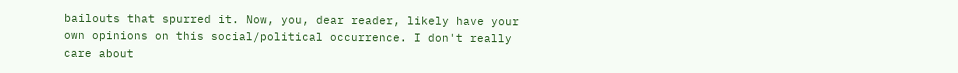bailouts that spurred it. Now, you, dear reader, likely have your own opinions on this social/political occurrence. I don't really care about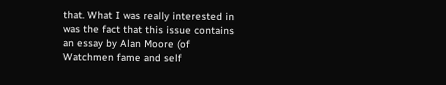that. What I was really interested in was the fact that this issue contains an essay by Alan Moore (of Watchmen fame and self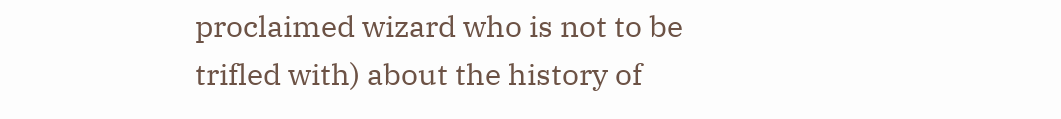proclaimed wizard who is not to be trifled with) about the history of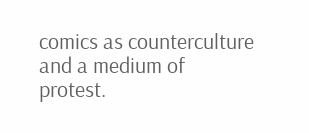comics as counterculture and a medium of protest.